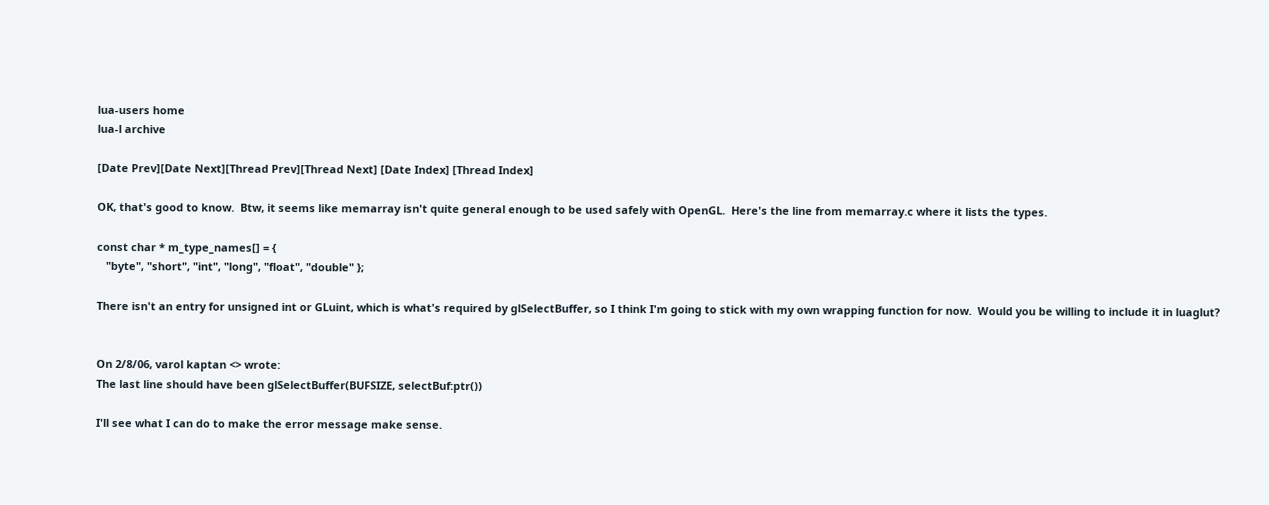lua-users home
lua-l archive

[Date Prev][Date Next][Thread Prev][Thread Next] [Date Index] [Thread Index]

OK, that's good to know.  Btw, it seems like memarray isn't quite general enough to be used safely with OpenGL.  Here's the line from memarray.c where it lists the types.

const char * m_type_names[] = {
   "byte", "short", "int", "long", "float", "double" };

There isn't an entry for unsigned int or GLuint, which is what's required by glSelectBuffer, so I think I'm going to stick with my own wrapping function for now.  Would you be willing to include it in luaglut?


On 2/8/06, varol kaptan <> wrote:
The last line should have been glSelectBuffer(BUFSIZE, selectBuf:ptr())

I'll see what I can do to make the error message make sense.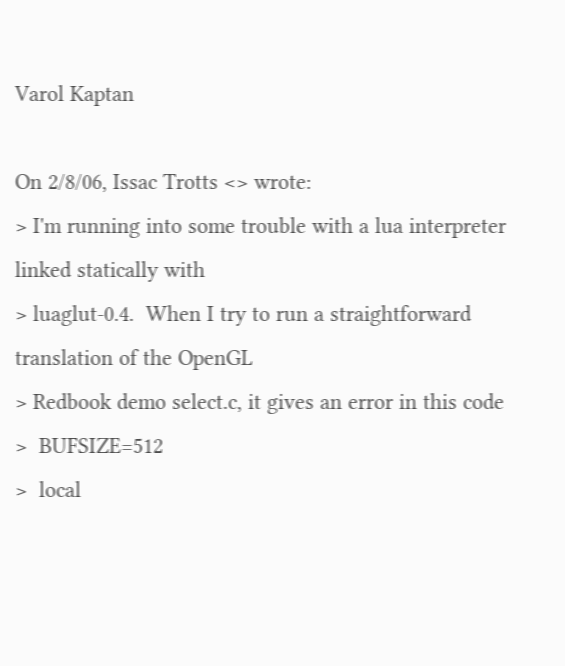Varol Kaptan

On 2/8/06, Issac Trotts <> wrote:
> I'm running into some trouble with a lua interpreter linked statically with
> luaglut-0.4.  When I try to run a straightforward translation of the OpenGL
> Redbook demo select.c, it gives an error in this code
>  BUFSIZE=512
>  local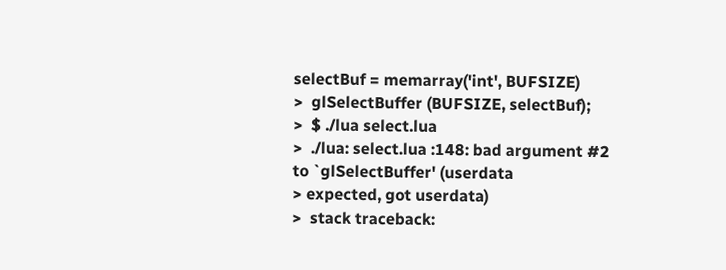selectBuf = memarray('int', BUFSIZE)
>  glSelectBuffer (BUFSIZE, selectBuf);
>  $ ./lua select.lua
>  ./lua: select.lua :148: bad argument #2 to `glSelectBuffer' (userdata
> expected, got userdata)
>  stack traceback: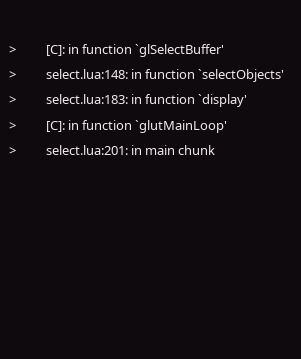>          [C]: in function `glSelectBuffer'
>          select.lua:148: in function `selectObjects'
>          select.lua:183: in function `display'
>          [C]: in function `glutMainLoop'
>          select.lua:201: in main chunk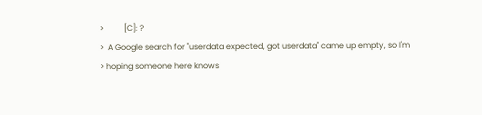>          [C]: ?
>  A Google search for "userdata expected, got userdata" came up empty, so I'm
> hoping someone here knows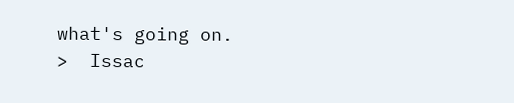what's going on.
>  Issac